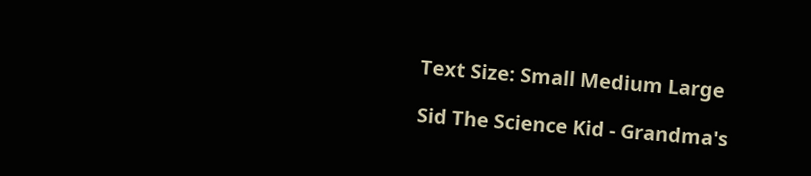Text Size: Small Medium Large

Sid The Science Kid - Grandma's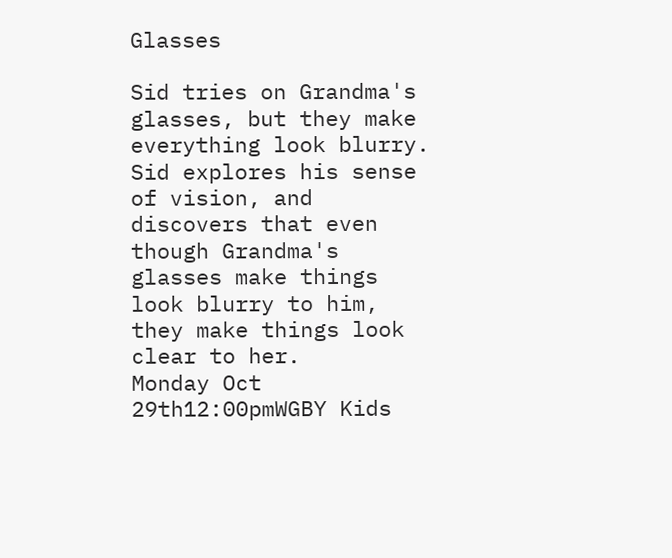Glasses

Sid tries on Grandma's glasses, but they make everything look blurry. Sid explores his sense of vision, and discovers that even though Grandma's glasses make things look blurry to him, they make things look clear to her.
Monday Oct 29th12:00pmWGBY Kids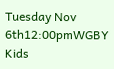Tuesday Nov 6th12:00pmWGBY Kids